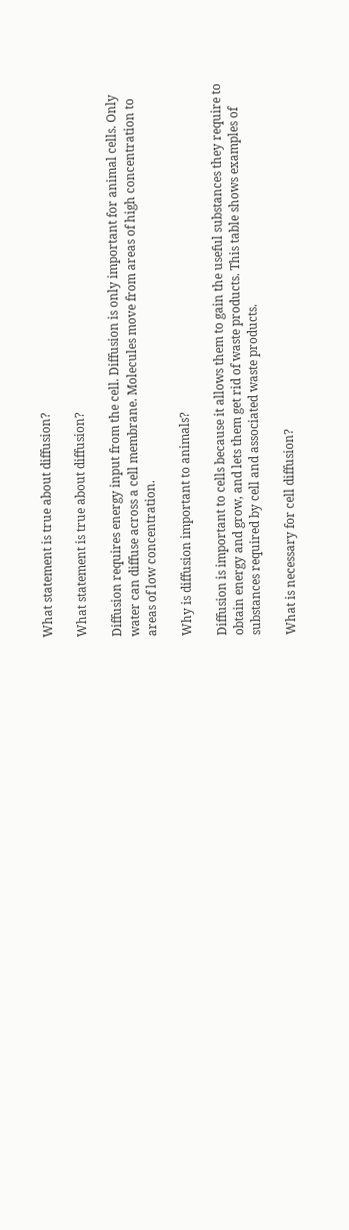What statement is true about diffusion?

What statement is true about diffusion?

Diffusion requires energy input from the cell. Diffusion is only important for animal cells. Only water can diffuse across a cell membrane. Molecules move from areas of high concentration to areas of low concentration.

Why is diffusion important to animals?

Diffusion is important to cells because it allows them to gain the useful substances they require to obtain energy and grow, and lets them get rid of waste products. This table shows examples of substances required by cell and associated waste products.

What is necessary for cell diffusion?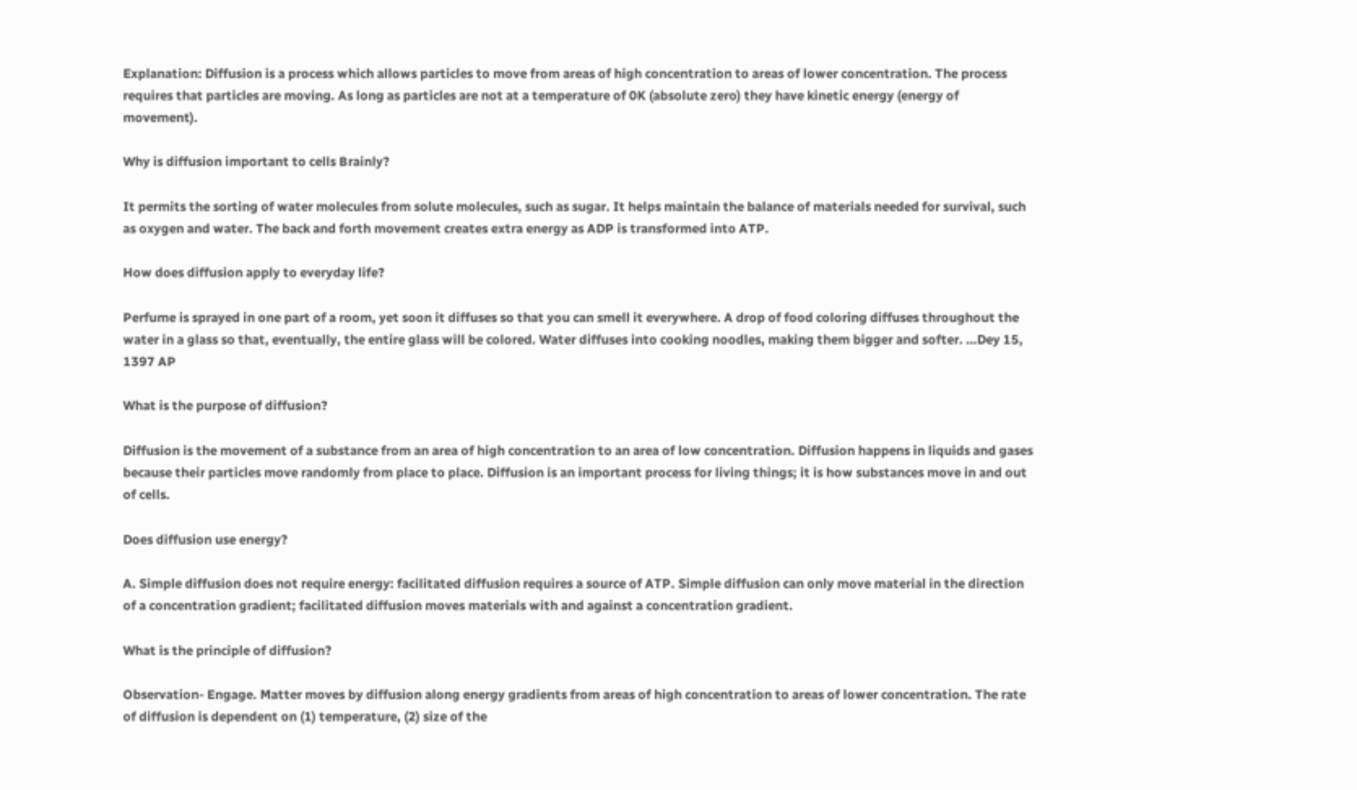Explanation: Diffusion is a process which allows particles to move from areas of high concentration to areas of lower concentration. The process requires that particles are moving. As long as particles are not at a temperature of 0K (absolute zero) they have kinetic energy (energy of movement).

Why is diffusion important to cells Brainly?

It permits the sorting of water molecules from solute molecules, such as sugar. It helps maintain the balance of materials needed for survival, such as oxygen and water. The back and forth movement creates extra energy as ADP is transformed into ATP.

How does diffusion apply to everyday life?

Perfume is sprayed in one part of a room, yet soon it diffuses so that you can smell it everywhere. A drop of food coloring diffuses throughout the water in a glass so that, eventually, the entire glass will be colored. Water diffuses into cooking noodles, making them bigger and softer. …Dey 15, 1397 AP

What is the purpose of diffusion?

Diffusion is the movement of a substance from an area of high concentration to an area of low concentration. Diffusion happens in liquids and gases because their particles move randomly from place to place. Diffusion is an important process for living things; it is how substances move in and out of cells.

Does diffusion use energy?

A. Simple diffusion does not require energy: facilitated diffusion requires a source of ATP. Simple diffusion can only move material in the direction of a concentration gradient; facilitated diffusion moves materials with and against a concentration gradient.

What is the principle of diffusion?

Observation- Engage. Matter moves by diffusion along energy gradients from areas of high concentration to areas of lower concentration. The rate of diffusion is dependent on (1) temperature, (2) size of the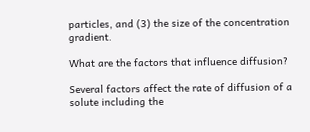particles, and (3) the size of the concentration gradient.

What are the factors that influence diffusion?

Several factors affect the rate of diffusion of a solute including the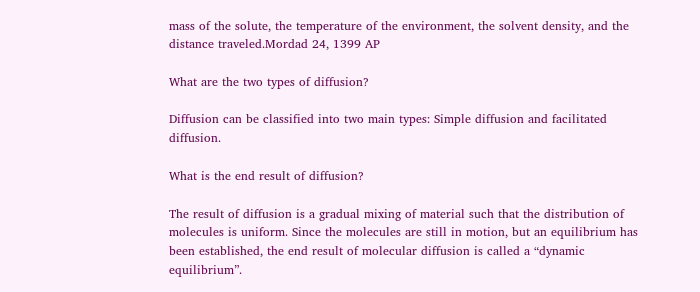mass of the solute, the temperature of the environment, the solvent density, and the distance traveled.Mordad 24, 1399 AP

What are the two types of diffusion?

Diffusion can be classified into two main types: Simple diffusion and facilitated diffusion.

What is the end result of diffusion?

The result of diffusion is a gradual mixing of material such that the distribution of molecules is uniform. Since the molecules are still in motion, but an equilibrium has been established, the end result of molecular diffusion is called a “dynamic equilibrium”.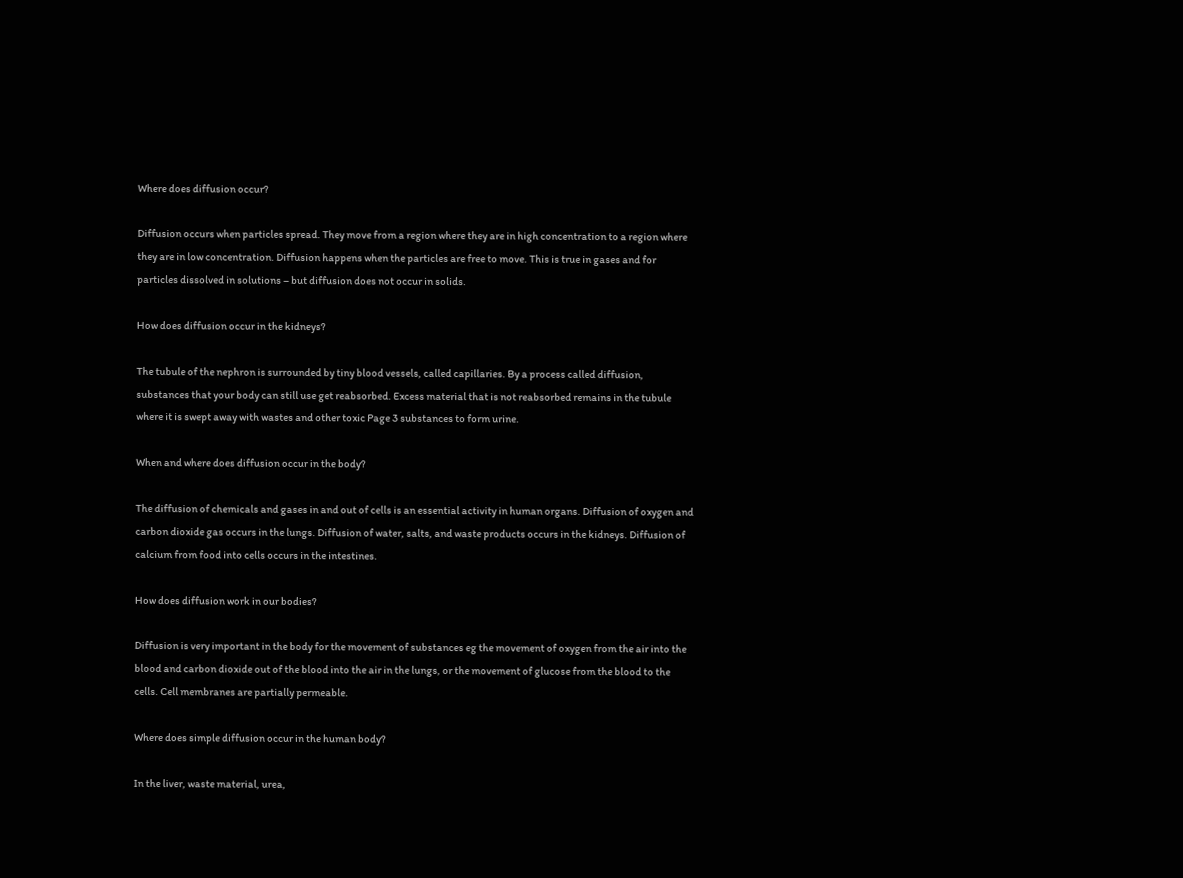Where does diffusion occur?

Diffusion occurs when particles spread. They move from a region where they are in high concentration to a region where they are in low concentration. Diffusion happens when the particles are free to move. This is true in gases and for particles dissolved in solutions – but diffusion does not occur in solids.

How does diffusion occur in the kidneys?

The tubule of the nephron is surrounded by tiny blood vessels, called capillaries. By a process called diffusion, substances that your body can still use get reabsorbed. Excess material that is not reabsorbed remains in the tubule where it is swept away with wastes and other toxic Page 3 substances to form urine.

When and where does diffusion occur in the body?

The diffusion of chemicals and gases in and out of cells is an essential activity in human organs. Diffusion of oxygen and carbon dioxide gas occurs in the lungs. Diffusion of water, salts, and waste products occurs in the kidneys. Diffusion of calcium from food into cells occurs in the intestines.

How does diffusion work in our bodies?

Diffusion is very important in the body for the movement of substances eg the movement of oxygen from the air into the blood and carbon dioxide out of the blood into the air in the lungs, or the movement of glucose from the blood to the cells. Cell membranes are partially permeable.

Where does simple diffusion occur in the human body?

In the liver, waste material, urea,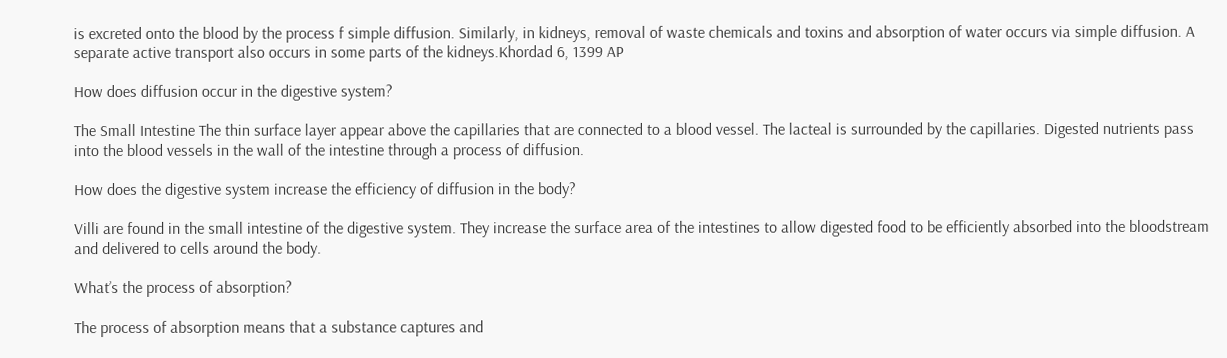is excreted onto the blood by the process f simple diffusion. Similarly, in kidneys, removal of waste chemicals and toxins and absorption of water occurs via simple diffusion. A separate active transport also occurs in some parts of the kidneys.Khordad 6, 1399 AP

How does diffusion occur in the digestive system?

The Small Intestine The thin surface layer appear above the capillaries that are connected to a blood vessel. The lacteal is surrounded by the capillaries. Digested nutrients pass into the blood vessels in the wall of the intestine through a process of diffusion.

How does the digestive system increase the efficiency of diffusion in the body?

Villi are found in the small intestine of the digestive system. They increase the surface area of the intestines to allow digested food to be efficiently absorbed into the bloodstream and delivered to cells around the body.

What’s the process of absorption?

The process of absorption means that a substance captures and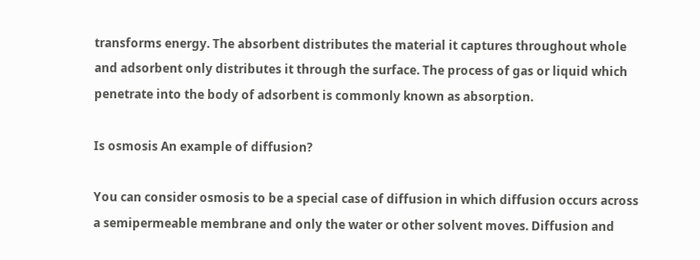transforms energy. The absorbent distributes the material it captures throughout whole and adsorbent only distributes it through the surface. The process of gas or liquid which penetrate into the body of adsorbent is commonly known as absorption.

Is osmosis An example of diffusion?

You can consider osmosis to be a special case of diffusion in which diffusion occurs across a semipermeable membrane and only the water or other solvent moves. Diffusion and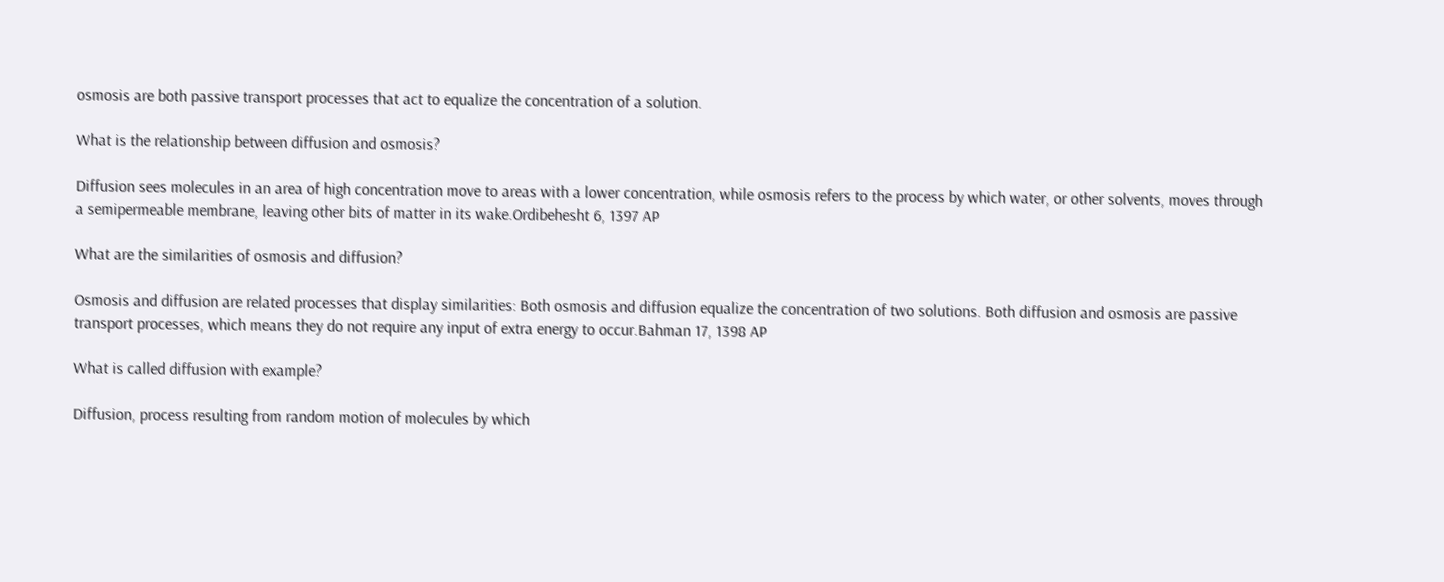osmosis are both passive transport processes that act to equalize the concentration of a solution.

What is the relationship between diffusion and osmosis?

Diffusion sees molecules in an area of high concentration move to areas with a lower concentration, while osmosis refers to the process by which water, or other solvents, moves through a semipermeable membrane, leaving other bits of matter in its wake.Ordibehesht 6, 1397 AP

What are the similarities of osmosis and diffusion?

Osmosis and diffusion are related processes that display similarities: Both osmosis and diffusion equalize the concentration of two solutions. Both diffusion and osmosis are passive transport processes, which means they do not require any input of extra energy to occur.Bahman 17, 1398 AP

What is called diffusion with example?

Diffusion, process resulting from random motion of molecules by which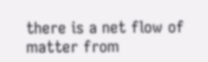there is a net flow of matter from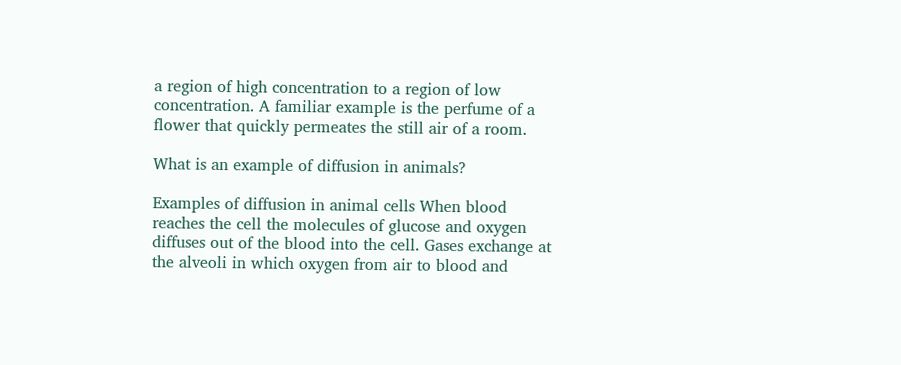a region of high concentration to a region of low concentration. A familiar example is the perfume of a flower that quickly permeates the still air of a room.

What is an example of diffusion in animals?

Examples of diffusion in animal cells When blood reaches the cell the molecules of glucose and oxygen diffuses out of the blood into the cell. Gases exchange at the alveoli in which oxygen from air to blood and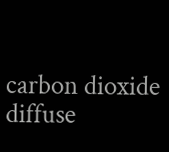carbon dioxide diffuse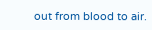out from blood to air.